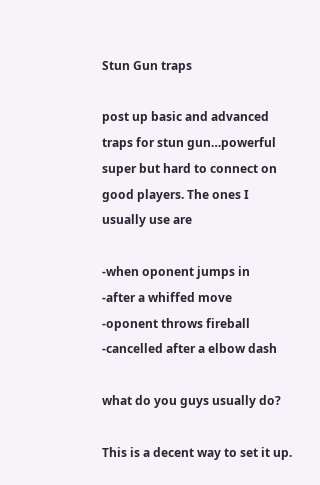Stun Gun traps

post up basic and advanced traps for stun gun…powerful super but hard to connect on good players. The ones I usually use are

-when oponent jumps in
-after a whiffed move
-oponent throws fireball
-cancelled after a elbow dash

what do you guys usually do?

This is a decent way to set it up.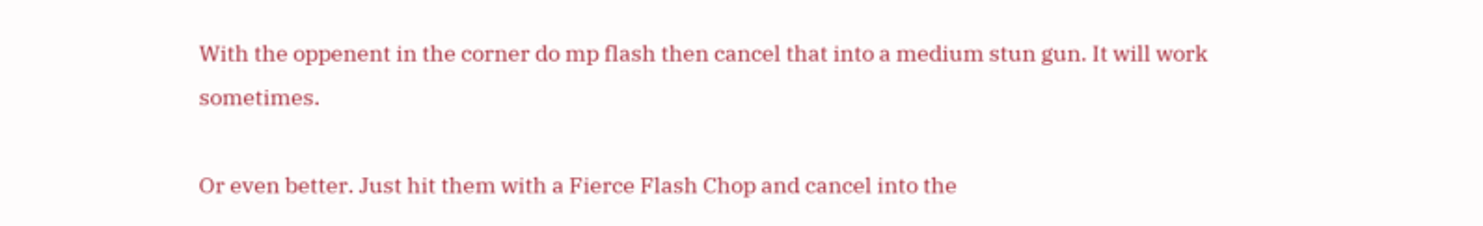With the oppenent in the corner do mp flash then cancel that into a medium stun gun. It will work sometimes.

Or even better. Just hit them with a Fierce Flash Chop and cancel into the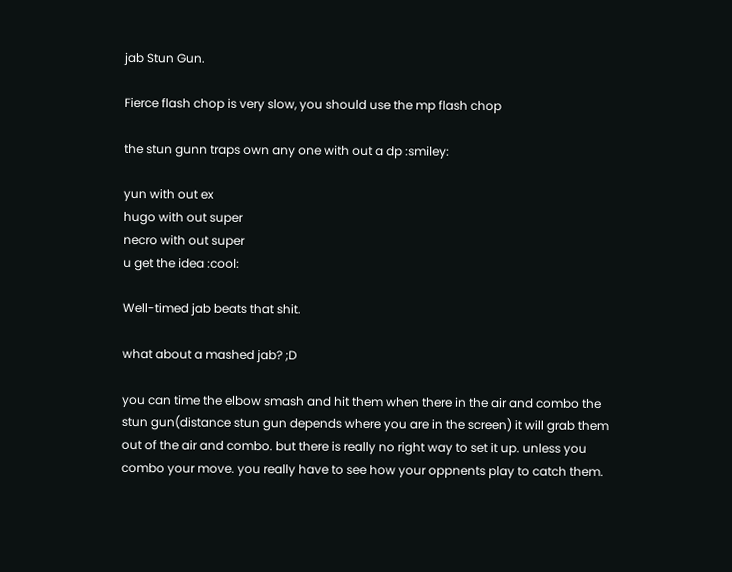jab Stun Gun.

Fierce flash chop is very slow, you should use the mp flash chop

the stun gunn traps own any one with out a dp :smiley:

yun with out ex
hugo with out super
necro with out super
u get the idea :cool:

Well-timed jab beats that shit.

what about a mashed jab? ;D

you can time the elbow smash and hit them when there in the air and combo the stun gun(distance stun gun depends where you are in the screen) it will grab them out of the air and combo. but there is really no right way to set it up. unless you combo your move. you really have to see how your oppnents play to catch them.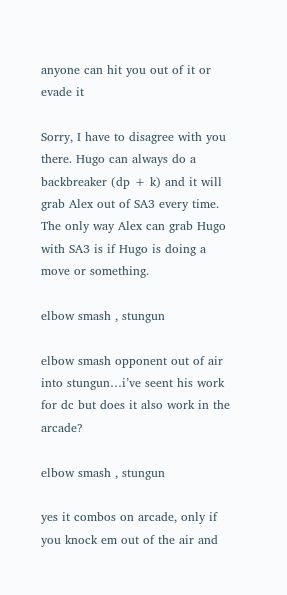anyone can hit you out of it or evade it

Sorry, I have to disagree with you there. Hugo can always do a backbreaker (dp + k) and it will grab Alex out of SA3 every time. The only way Alex can grab Hugo with SA3 is if Hugo is doing a move or something.

elbow smash , stungun

elbow smash opponent out of air into stungun…i’ve seent his work for dc but does it also work in the arcade?

elbow smash , stungun

yes it combos on arcade, only if you knock em out of the air and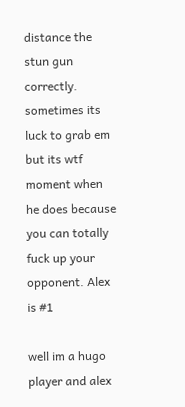distance the stun gun correctly. sometimes its luck to grab em but its wtf moment when he does because you can totally fuck up your opponent. Alex is #1

well im a hugo player and alex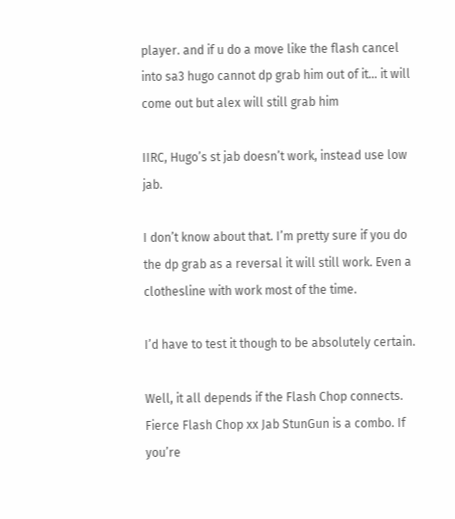player. and if u do a move like the flash cancel into sa3 hugo cannot dp grab him out of it… it will come out but alex will still grab him

IIRC, Hugo’s st jab doesn’t work, instead use low jab.

I don’t know about that. I’m pretty sure if you do the dp grab as a reversal it will still work. Even a clothesline with work most of the time.

I’d have to test it though to be absolutely certain.

Well, it all depends if the Flash Chop connects. Fierce Flash Chop xx Jab StunGun is a combo. If you’re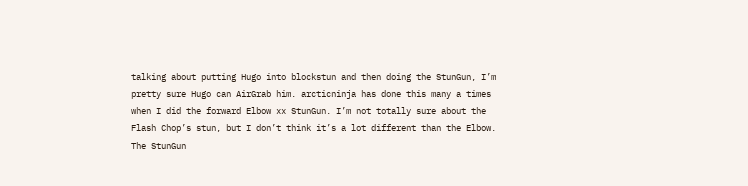talking about putting Hugo into blockstun and then doing the StunGun, I’m pretty sure Hugo can AirGrab him. arcticninja has done this many a times when I did the forward Elbow xx StunGun. I’m not totally sure about the Flash Chop’s stun, but I don’t think it’s a lot different than the Elbow. The StunGun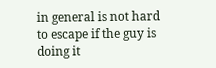in general is not hard to escape if the guy is doing it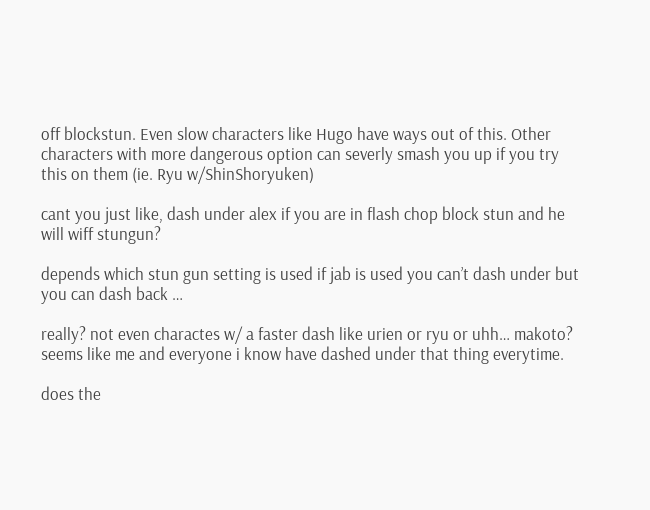off blockstun. Even slow characters like Hugo have ways out of this. Other characters with more dangerous option can severly smash you up if you try this on them (ie. Ryu w/ShinShoryuken)

cant you just like, dash under alex if you are in flash chop block stun and he will wiff stungun?

depends which stun gun setting is used if jab is used you can’t dash under but you can dash back …

really? not even charactes w/ a faster dash like urien or ryu or uhh… makoto? seems like me and everyone i know have dashed under that thing everytime.

does the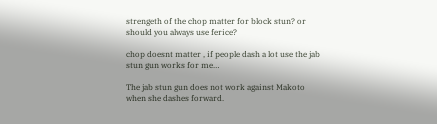strengeth of the chop matter for block stun? or should you always use ferice?

chop doesnt matter , if people dash a lot use the jab stun gun works for me…

The jab stun gun does not work against Makoto when she dashes forward.